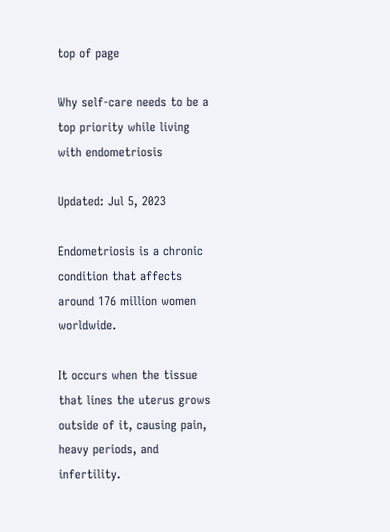top of page

Why self-care needs to be a top priority while living with endometriosis

Updated: Jul 5, 2023

Endometriosis is a chronic condition that affects around 176 million women worldwide.

It occurs when the tissue that lines the uterus grows outside of it, causing pain, heavy periods, and infertility.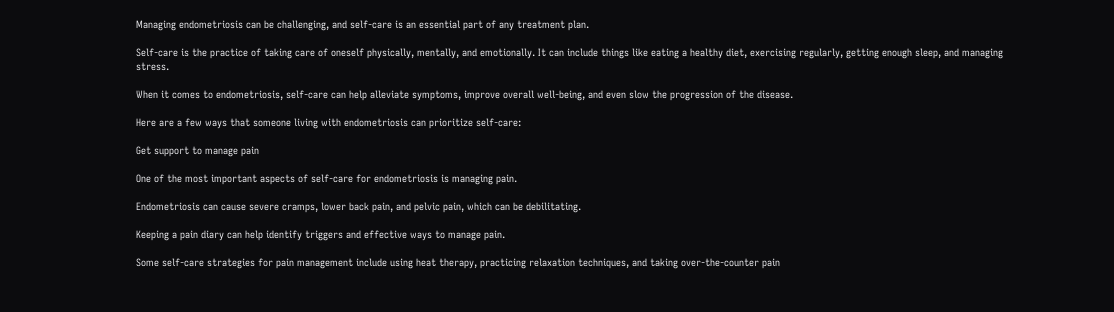Managing endometriosis can be challenging, and self-care is an essential part of any treatment plan.

Self-care is the practice of taking care of oneself physically, mentally, and emotionally. It can include things like eating a healthy diet, exercising regularly, getting enough sleep, and managing stress.

When it comes to endometriosis, self-care can help alleviate symptoms, improve overall well-being, and even slow the progression of the disease.

Here are a few ways that someone living with endometriosis can prioritize self-care:

Get support to manage pain

One of the most important aspects of self-care for endometriosis is managing pain.

Endometriosis can cause severe cramps, lower back pain, and pelvic pain, which can be debilitating.

Keeping a pain diary can help identify triggers and effective ways to manage pain.

Some self-care strategies for pain management include using heat therapy, practicing relaxation techniques, and taking over-the-counter pain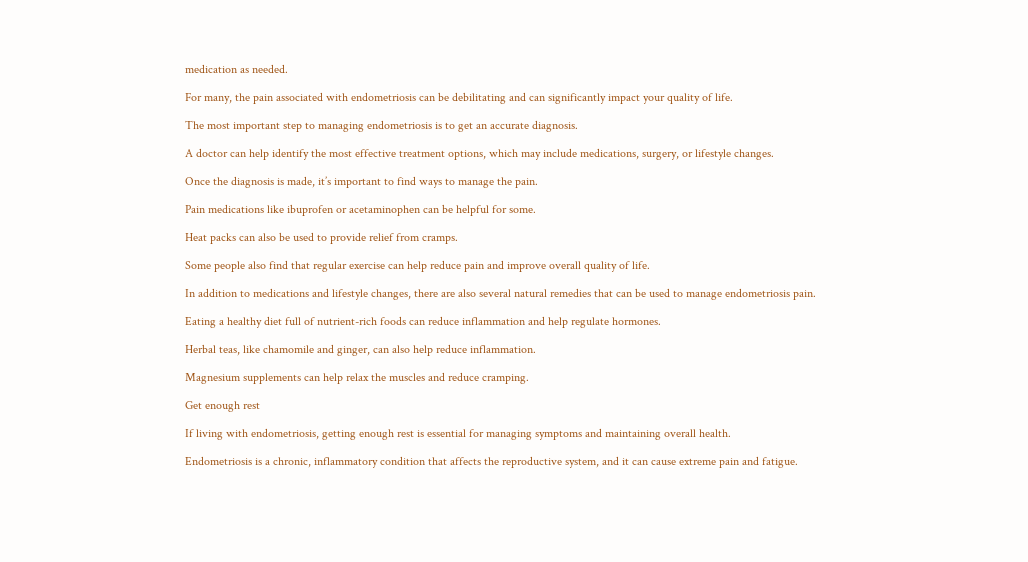medication as needed.

For many, the pain associated with endometriosis can be debilitating and can significantly impact your quality of life.

The most important step to managing endometriosis is to get an accurate diagnosis.

A doctor can help identify the most effective treatment options, which may include medications, surgery, or lifestyle changes.

Once the diagnosis is made, it’s important to find ways to manage the pain.

Pain medications like ibuprofen or acetaminophen can be helpful for some.

Heat packs can also be used to provide relief from cramps.

Some people also find that regular exercise can help reduce pain and improve overall quality of life.

In addition to medications and lifestyle changes, there are also several natural remedies that can be used to manage endometriosis pain.

Eating a healthy diet full of nutrient-rich foods can reduce inflammation and help regulate hormones.

Herbal teas, like chamomile and ginger, can also help reduce inflammation.

Magnesium supplements can help relax the muscles and reduce cramping.

Get enough rest

If living with endometriosis, getting enough rest is essential for managing symptoms and maintaining overall health.

Endometriosis is a chronic, inflammatory condition that affects the reproductive system, and it can cause extreme pain and fatigue.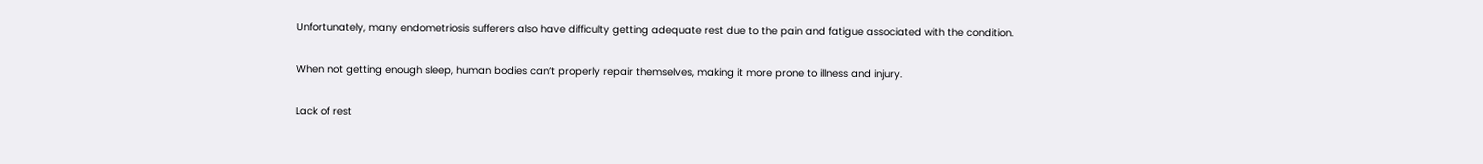Unfortunately, many endometriosis sufferers also have difficulty getting adequate rest due to the pain and fatigue associated with the condition.

When not getting enough sleep, human bodies can’t properly repair themselves, making it more prone to illness and injury.

Lack of rest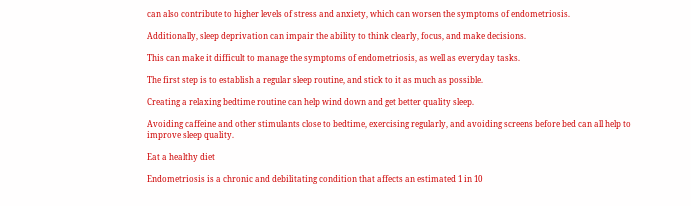can also contribute to higher levels of stress and anxiety, which can worsen the symptoms of endometriosis.

Additionally, sleep deprivation can impair the ability to think clearly, focus, and make decisions.

This can make it difficult to manage the symptoms of endometriosis, as well as everyday tasks.

The first step is to establish a regular sleep routine, and stick to it as much as possible.

Creating a relaxing bedtime routine can help wind down and get better quality sleep.

Avoiding caffeine and other stimulants close to bedtime, exercising regularly, and avoiding screens before bed can all help to improve sleep quality.

Eat a healthy diet

Endometriosis is a chronic and debilitating condition that affects an estimated 1 in 10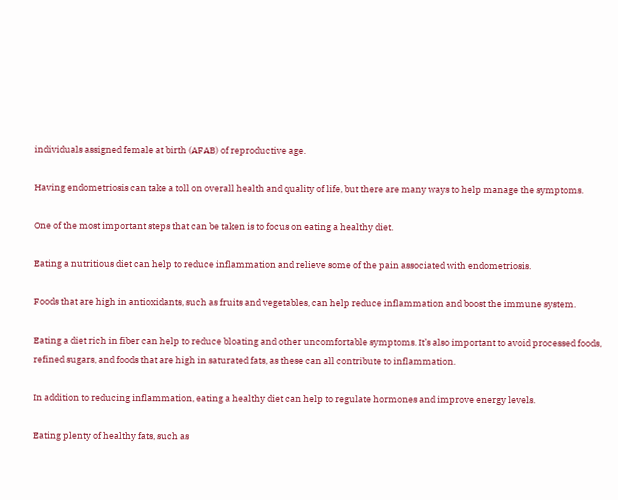individuals assigned female at birth (AFAB) of reproductive age.

Having endometriosis can take a toll on overall health and quality of life, but there are many ways to help manage the symptoms.

One of the most important steps that can be taken is to focus on eating a healthy diet.

Eating a nutritious diet can help to reduce inflammation and relieve some of the pain associated with endometriosis.

Foods that are high in antioxidants, such as fruits and vegetables, can help reduce inflammation and boost the immune system.

Eating a diet rich in fiber can help to reduce bloating and other uncomfortable symptoms. It’s also important to avoid processed foods, refined sugars, and foods that are high in saturated fats, as these can all contribute to inflammation.

In addition to reducing inflammation, eating a healthy diet can help to regulate hormones and improve energy levels.

Eating plenty of healthy fats, such as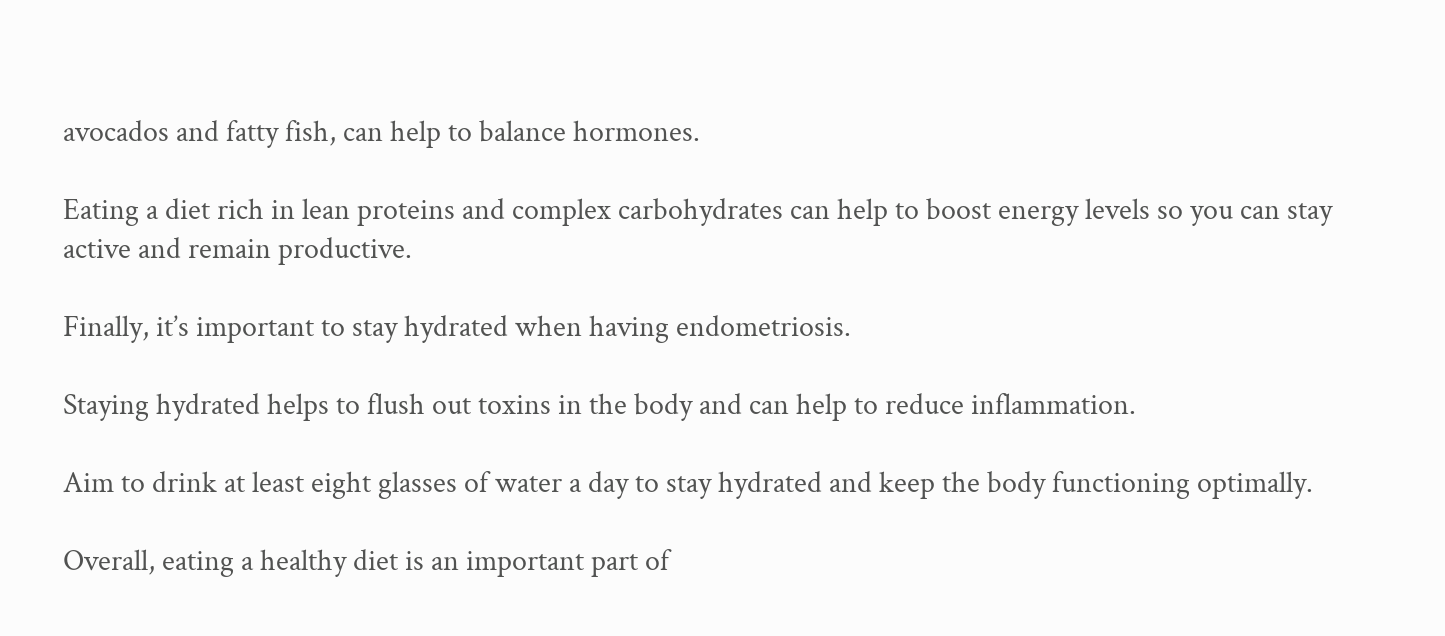avocados and fatty fish, can help to balance hormones.

Eating a diet rich in lean proteins and complex carbohydrates can help to boost energy levels so you can stay active and remain productive.

Finally, it’s important to stay hydrated when having endometriosis.

Staying hydrated helps to flush out toxins in the body and can help to reduce inflammation.

Aim to drink at least eight glasses of water a day to stay hydrated and keep the body functioning optimally.

Overall, eating a healthy diet is an important part of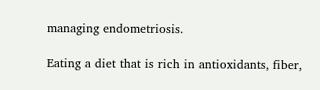managing endometriosis.

Eating a diet that is rich in antioxidants, fiber,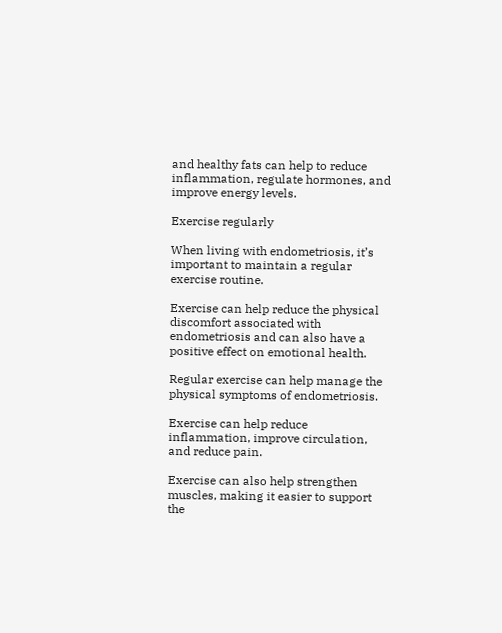and healthy fats can help to reduce inflammation, regulate hormones, and improve energy levels.

Exercise regularly

When living with endometriosis, it’s important to maintain a regular exercise routine.

Exercise can help reduce the physical discomfort associated with endometriosis and can also have a positive effect on emotional health.

Regular exercise can help manage the physical symptoms of endometriosis.

Exercise can help reduce inflammation, improve circulation, and reduce pain.

Exercise can also help strengthen muscles, making it easier to support the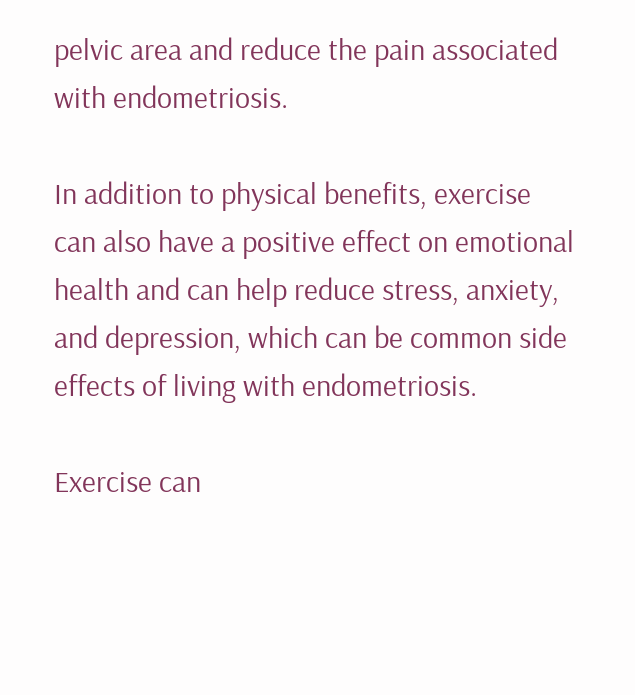pelvic area and reduce the pain associated with endometriosis.

In addition to physical benefits, exercise can also have a positive effect on emotional health and can help reduce stress, anxiety, and depression, which can be common side effects of living with endometriosis.

Exercise can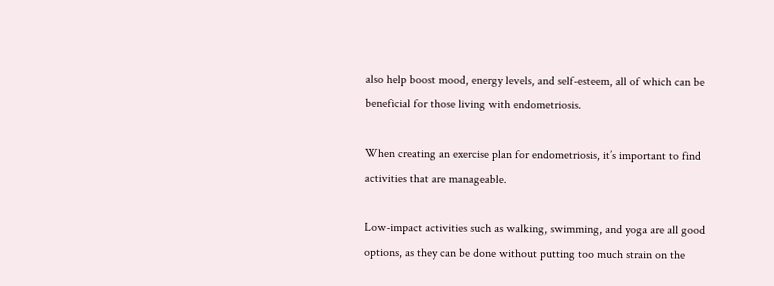also help boost mood, energy levels, and self-esteem, all of which can be beneficial for those living with endometriosis.

When creating an exercise plan for endometriosis, it’s important to find activities that are manageable.

Low-impact activities such as walking, swimming, and yoga are all good options, as they can be done without putting too much strain on the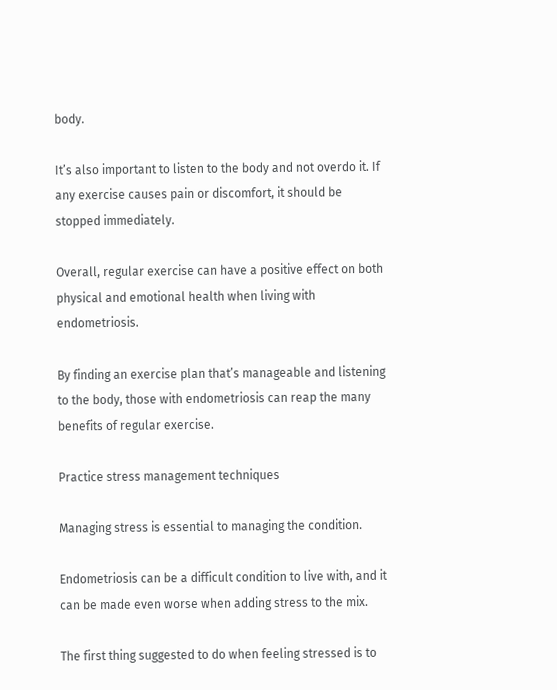body.

It’s also important to listen to the body and not overdo it. If any exercise causes pain or discomfort, it should be stopped immediately.

Overall, regular exercise can have a positive effect on both physical and emotional health when living with endometriosis.

By finding an exercise plan that’s manageable and listening to the body, those with endometriosis can reap the many benefits of regular exercise.

Practice stress management techniques

Managing stress is essential to managing the condition.

Endometriosis can be a difficult condition to live with, and it can be made even worse when adding stress to the mix.

The first thing suggested to do when feeling stressed is to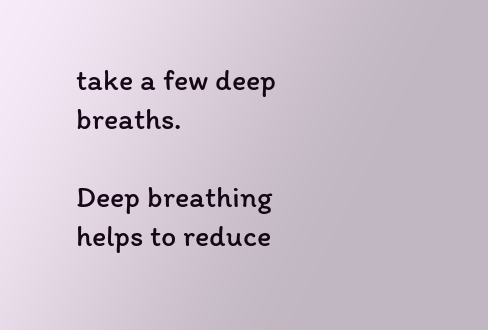take a few deep breaths.

Deep breathing helps to reduce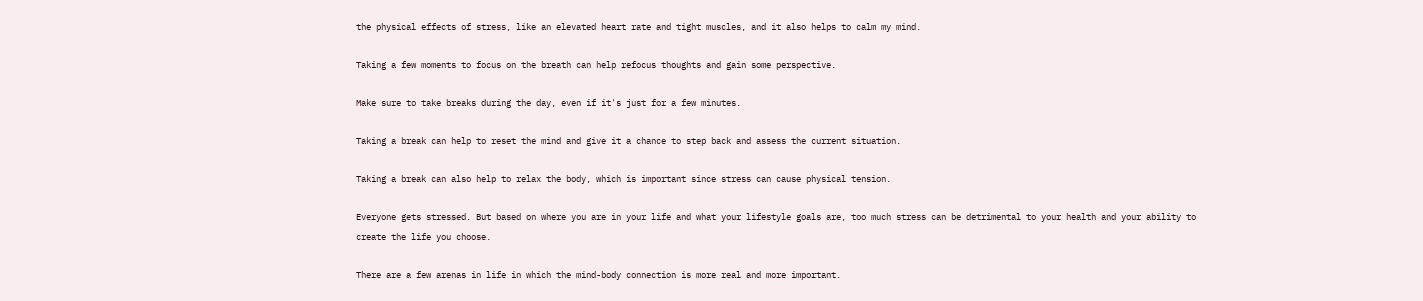the physical effects of stress, like an elevated heart rate and tight muscles, and it also helps to calm my mind.

Taking a few moments to focus on the breath can help refocus thoughts and gain some perspective.

Make sure to take breaks during the day, even if it's just for a few minutes.

Taking a break can help to reset the mind and give it a chance to step back and assess the current situation.

Taking a break can also help to relax the body, which is important since stress can cause physical tension.

Everyone gets stressed. But based on where you are in your life and what your lifestyle goals are, too much stress can be detrimental to your health and your ability to create the life you choose.

There are a few arenas in life in which the mind-body connection is more real and more important.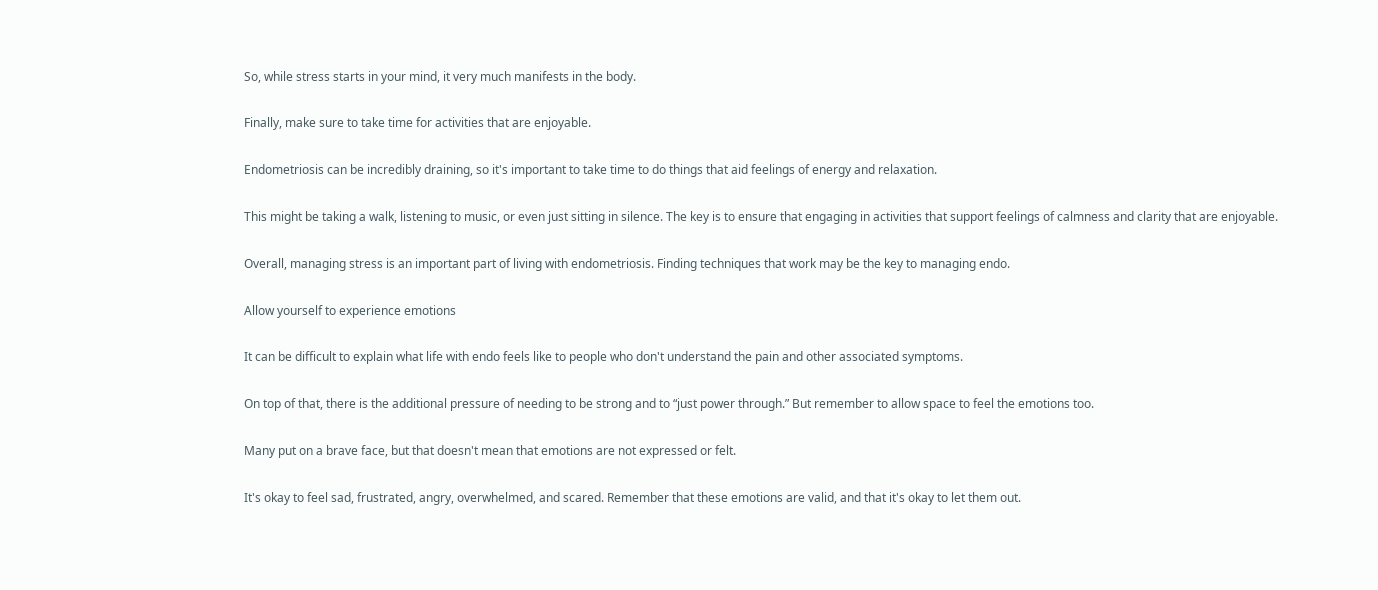So, while stress starts in your mind, it very much manifests in the body.

Finally, make sure to take time for activities that are enjoyable.

Endometriosis can be incredibly draining, so it's important to take time to do things that aid feelings of energy and relaxation.

This might be taking a walk, listening to music, or even just sitting in silence. The key is to ensure that engaging in activities that support feelings of calmness and clarity that are enjoyable.

Overall, managing stress is an important part of living with endometriosis. Finding techniques that work may be the key to managing endo.

Allow yourself to experience emotions

It can be difficult to explain what life with endo feels like to people who don't understand the pain and other associated symptoms.

On top of that, there is the additional pressure of needing to be strong and to “just power through.” But remember to allow space to feel the emotions too.

Many put on a brave face, but that doesn't mean that emotions are not expressed or felt.

It's okay to feel sad, frustrated, angry, overwhelmed, and scared. Remember that these emotions are valid, and that it's okay to let them out.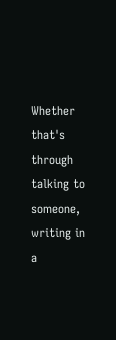Whether that's through talking to someone, writing in a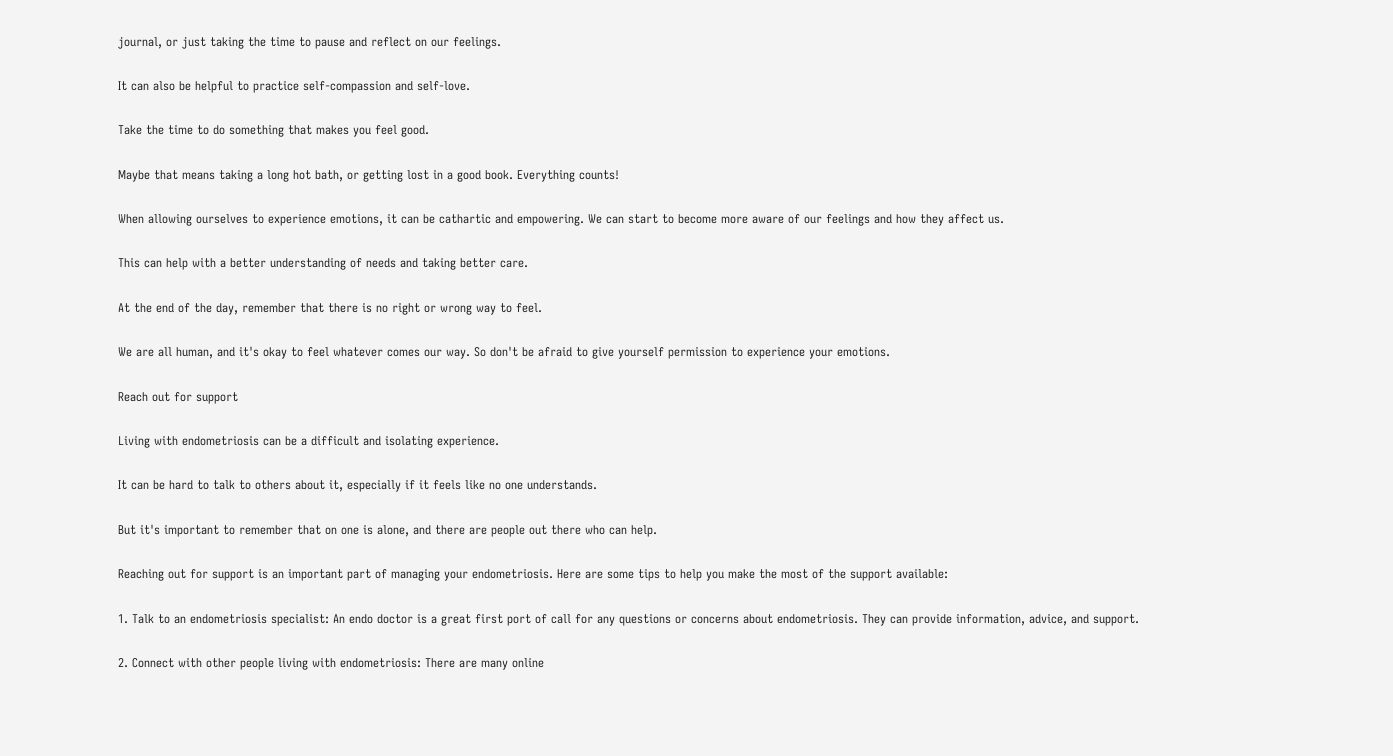journal, or just taking the time to pause and reflect on our feelings.

It can also be helpful to practice self-compassion and self-love.

Take the time to do something that makes you feel good.

Maybe that means taking a long hot bath, or getting lost in a good book. Everything counts!

When allowing ourselves to experience emotions, it can be cathartic and empowering. We can start to become more aware of our feelings and how they affect us.

This can help with a better understanding of needs and taking better care.

At the end of the day, remember that there is no right or wrong way to feel.

We are all human, and it's okay to feel whatever comes our way. So don't be afraid to give yourself permission to experience your emotions.

Reach out for support

Living with endometriosis can be a difficult and isolating experience.

It can be hard to talk to others about it, especially if it feels like no one understands.

But it's important to remember that on one is alone, and there are people out there who can help.

Reaching out for support is an important part of managing your endometriosis. Here are some tips to help you make the most of the support available:

1. Talk to an endometriosis specialist: An endo doctor is a great first port of call for any questions or concerns about endometriosis. They can provide information, advice, and support.

2. Connect with other people living with endometriosis: There are many online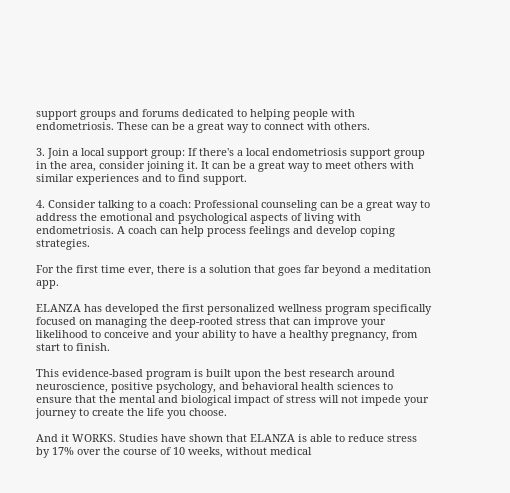support groups and forums dedicated to helping people with endometriosis. These can be a great way to connect with others.

3. Join a local support group: If there's a local endometriosis support group in the area, consider joining it. It can be a great way to meet others with similar experiences and to find support.

4. Consider talking to a coach: Professional counseling can be a great way to address the emotional and psychological aspects of living with endometriosis. A coach can help process feelings and develop coping strategies.

For the first time ever, there is a solution that goes far beyond a meditation app.

ELANZA has developed the first personalized wellness program specifically focused on managing the deep-rooted stress that can improve your likelihood to conceive and your ability to have a healthy pregnancy, from start to finish.

This evidence-based program is built upon the best research around neuroscience, positive psychology, and behavioral health sciences to ensure that the mental and biological impact of stress will not impede your journey to create the life you choose.

And it WORKS. Studies have shown that ELANZA is able to reduce stress by 17% over the course of 10 weeks, without medical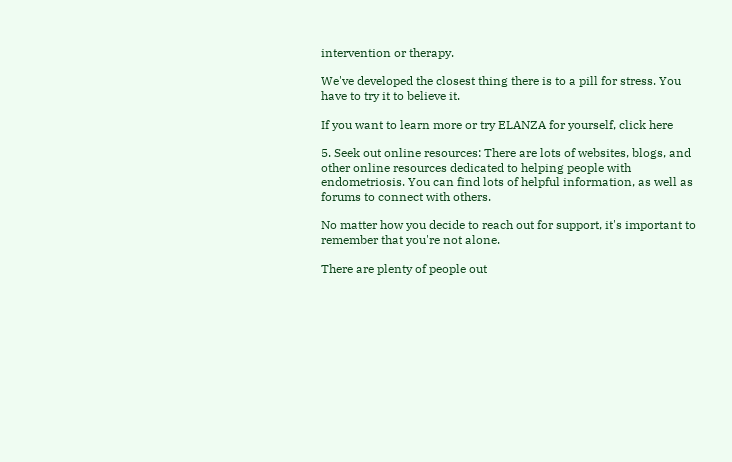intervention or therapy.

We've developed the closest thing there is to a pill for stress. You have to try it to believe it.

If you want to learn more or try ELANZA for yourself, click here

5. Seek out online resources: There are lots of websites, blogs, and other online resources dedicated to helping people with endometriosis. You can find lots of helpful information, as well as forums to connect with others.

No matter how you decide to reach out for support, it's important to remember that you're not alone.

There are plenty of people out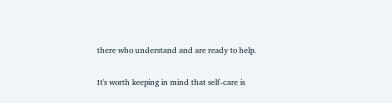there who understand and are ready to help.

It's worth keeping in mind that self-care is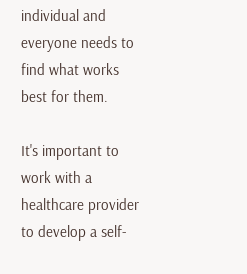individual and everyone needs to find what works best for them.

It's important to work with a healthcare provider to develop a self-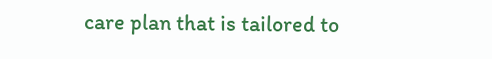care plan that is tailored to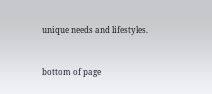unique needs and lifestyles.


bottom of page